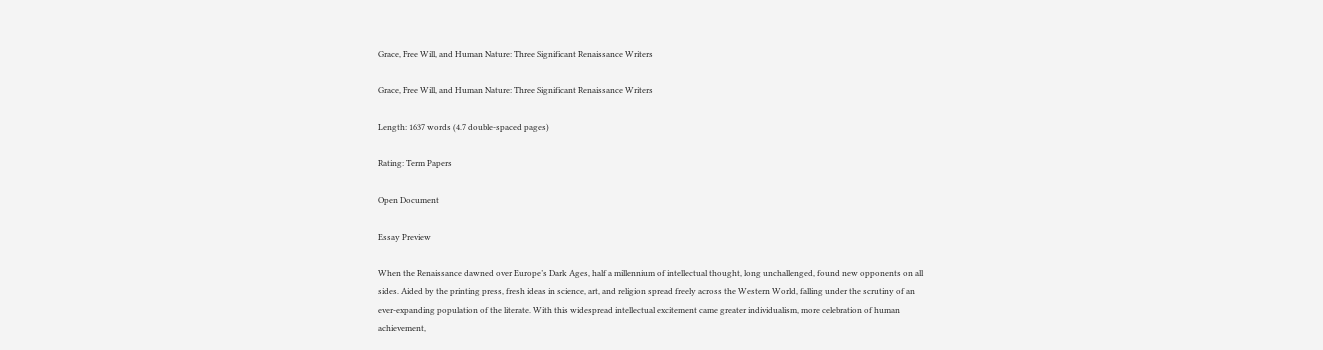Grace, Free Will, and Human Nature: Three Significant Renaissance Writers

Grace, Free Will, and Human Nature: Three Significant Renaissance Writers

Length: 1637 words (4.7 double-spaced pages)

Rating: Term Papers

Open Document

Essay Preview

When the Renaissance dawned over Europe’s Dark Ages, half a millennium of intellectual thought, long unchallenged, found new opponents on all sides. Aided by the printing press, fresh ideas in science, art, and religion spread freely across the Western World, falling under the scrutiny of an ever-expanding population of the literate. With this widespread intellectual excitement came greater individualism, more celebration of human achievement,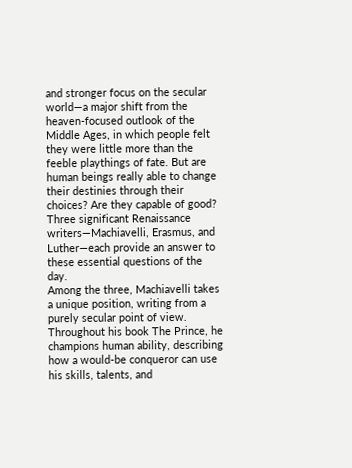and stronger focus on the secular world—a major shift from the heaven-focused outlook of the Middle Ages, in which people felt they were little more than the feeble playthings of fate. But are human beings really able to change their destinies through their choices? Are they capable of good? Three significant Renaissance writers—Machiavelli, Erasmus, and Luther—each provide an answer to these essential questions of the day.
Among the three, Machiavelli takes a unique position, writing from a purely secular point of view. Throughout his book The Prince, he champions human ability, describing how a would-be conqueror can use his skills, talents, and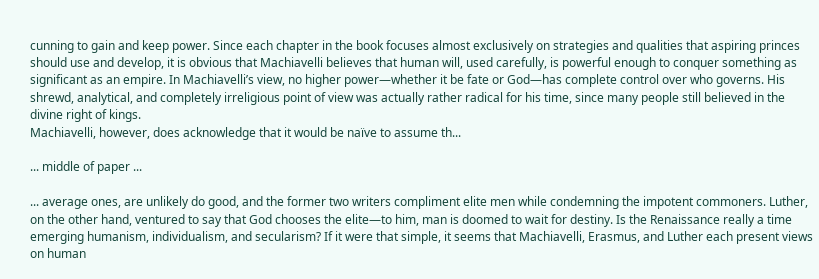cunning to gain and keep power. Since each chapter in the book focuses almost exclusively on strategies and qualities that aspiring princes should use and develop, it is obvious that Machiavelli believes that human will, used carefully, is powerful enough to conquer something as significant as an empire. In Machiavelli’s view, no higher power—whether it be fate or God—has complete control over who governs. His shrewd, analytical, and completely irreligious point of view was actually rather radical for his time, since many people still believed in the divine right of kings.
Machiavelli, however, does acknowledge that it would be naïve to assume th...

... middle of paper ...

... average ones, are unlikely do good, and the former two writers compliment elite men while condemning the impotent commoners. Luther, on the other hand, ventured to say that God chooses the elite—to him, man is doomed to wait for destiny. Is the Renaissance really a time emerging humanism, individualism, and secularism? If it were that simple, it seems that Machiavelli, Erasmus, and Luther each present views on human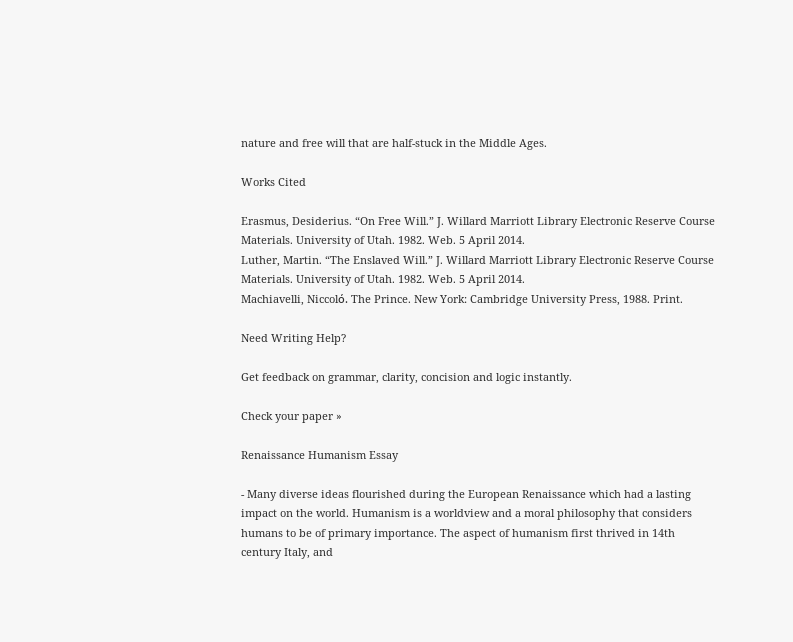nature and free will that are half-stuck in the Middle Ages.

Works Cited

Erasmus, Desiderius. “On Free Will.” J. Willard Marriott Library Electronic Reserve Course Materials. University of Utah. 1982. Web. 5 April 2014.
Luther, Martin. “The Enslaved Will.” J. Willard Marriott Library Electronic Reserve Course Materials. University of Utah. 1982. Web. 5 April 2014.
Machiavelli, Niccolό. The Prince. New York: Cambridge University Press, 1988. Print.

Need Writing Help?

Get feedback on grammar, clarity, concision and logic instantly.

Check your paper »

Renaissance Humanism Essay

- Many diverse ideas flourished during the European Renaissance which had a lasting impact on the world. Humanism is a worldview and a moral philosophy that considers humans to be of primary importance. The aspect of humanism first thrived in 14th century Italy, and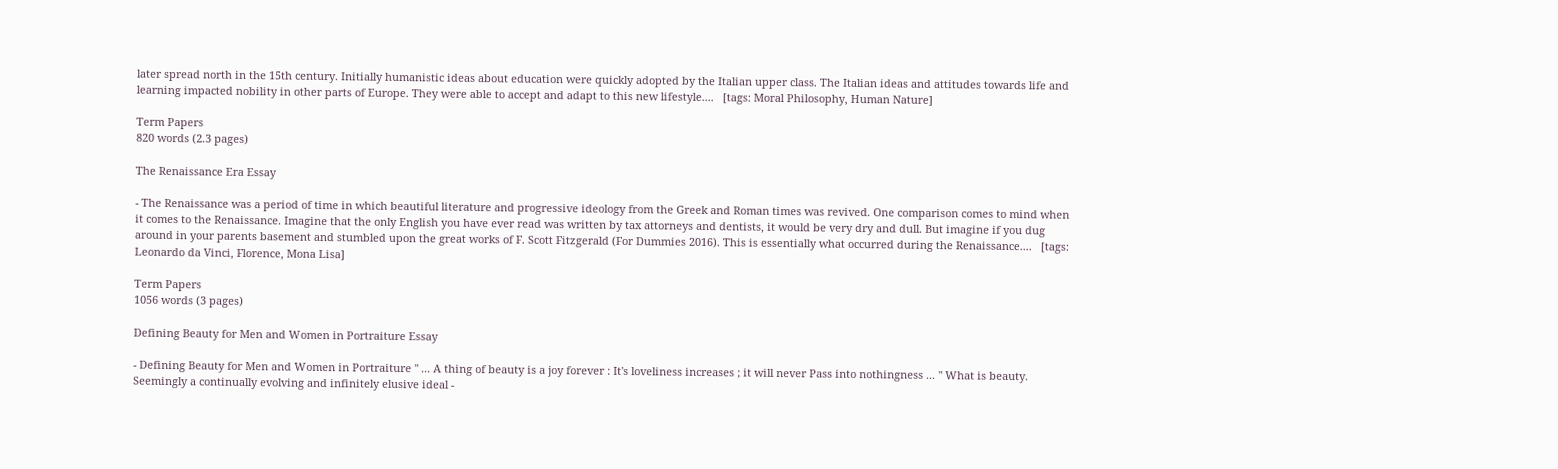later spread north in the 15th century. Initially humanistic ideas about education were quickly adopted by the Italian upper class. The Italian ideas and attitudes towards life and learning impacted nobility in other parts of Europe. They were able to accept and adapt to this new lifestyle....   [tags: Moral Philosophy, Human Nature]

Term Papers
820 words (2.3 pages)

The Renaissance Era Essay

- The Renaissance was a period of time in which beautiful literature and progressive ideology from the Greek and Roman times was revived. One comparison comes to mind when it comes to the Renaissance. Imagine that the only English you have ever read was written by tax attorneys and dentists, it would be very dry and dull. But imagine if you dug around in your parents basement and stumbled upon the great works of F. Scott Fitzgerald (For Dummies 2016). This is essentially what occurred during the Renaissance....   [tags: Leonardo da Vinci, Florence, Mona Lisa]

Term Papers
1056 words (3 pages)

Defining Beauty for Men and Women in Portraiture Essay

- Defining Beauty for Men and Women in Portraiture " ... A thing of beauty is a joy forever : It's loveliness increases ; it will never Pass into nothingness ... " What is beauty. Seemingly a continually evolving and infinitely elusive ideal -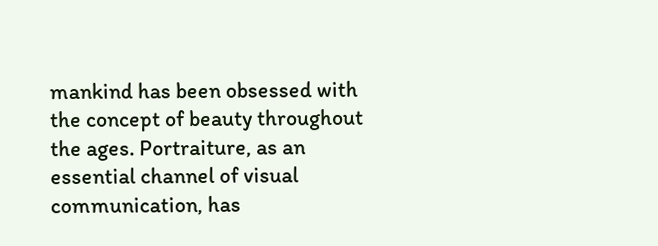mankind has been obsessed with the concept of beauty throughout the ages. Portraiture, as an essential channel of visual communication, has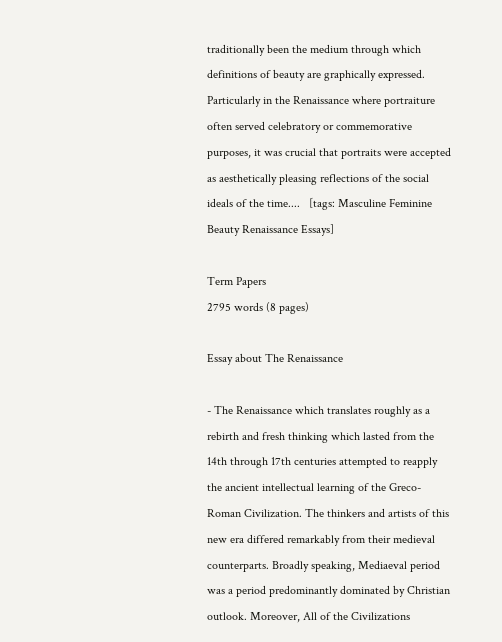traditionally been the medium through which definitions of beauty are graphically expressed. Particularly in the Renaissance where portraiture often served celebratory or commemorative purposes, it was crucial that portraits were accepted as aesthetically pleasing reflections of the social ideals of the time....   [tags: Masculine Feminine Beauty Renaissance Essays]

Term Papers
2795 words (8 pages)

Essay about The Renaissance

- The Renaissance which translates roughly as a rebirth and fresh thinking which lasted from the 14th through 17th centuries attempted to reapply the ancient intellectual learning of the Greco-Roman Civilization. The thinkers and artists of this new era differed remarkably from their medieval counterparts. Broadly speaking, Mediaeval period was a period predominantly dominated by Christian outlook. Moreover, All of the Civilizations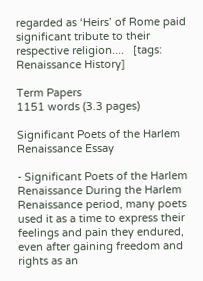regarded as ‘Heirs’ of Rome paid significant tribute to their respective religion....   [tags: Renaissance History]

Term Papers
1151 words (3.3 pages)

Significant Poets of the Harlem Renaissance Essay

- Significant Poets of the Harlem Renaissance During the Harlem Renaissance period, many poets used it as a time to express their feelings and pain they endured, even after gaining freedom and rights as an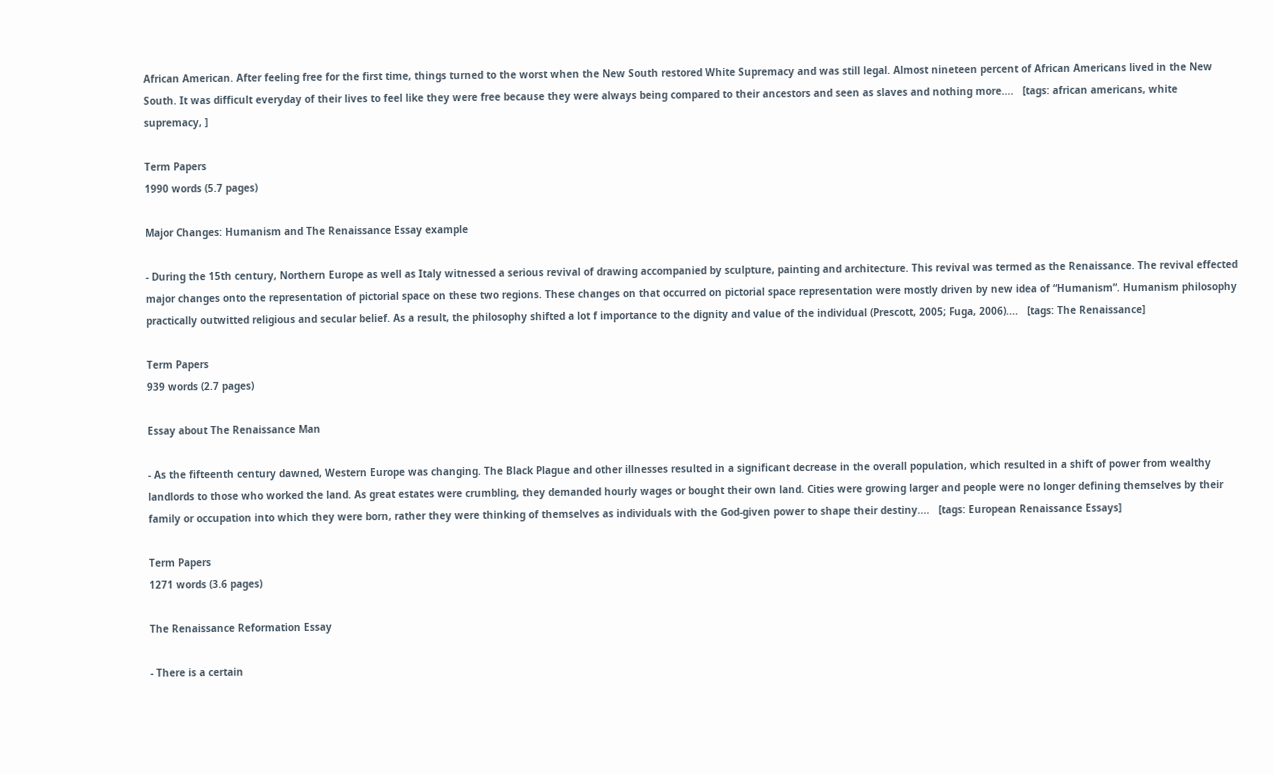African American. After feeling free for the first time, things turned to the worst when the New South restored White Supremacy and was still legal. Almost nineteen percent of African Americans lived in the New South. It was difficult everyday of their lives to feel like they were free because they were always being compared to their ancestors and seen as slaves and nothing more....   [tags: african americans, white supremacy, ]

Term Papers
1990 words (5.7 pages)

Major Changes: Humanism and The Renaissance Essay example

- During the 15th century, Northern Europe as well as Italy witnessed a serious revival of drawing accompanied by sculpture, painting and architecture. This revival was termed as the Renaissance. The revival effected major changes onto the representation of pictorial space on these two regions. These changes on that occurred on pictorial space representation were mostly driven by new idea of “Humanism”. Humanism philosophy practically outwitted religious and secular belief. As a result, the philosophy shifted a lot f importance to the dignity and value of the individual (Prescott, 2005; Fuga, 2006)....   [tags: The Renaissance]

Term Papers
939 words (2.7 pages)

Essay about The Renaissance Man

- As the fifteenth century dawned, Western Europe was changing. The Black Plague and other illnesses resulted in a significant decrease in the overall population, which resulted in a shift of power from wealthy landlords to those who worked the land. As great estates were crumbling, they demanded hourly wages or bought their own land. Cities were growing larger and people were no longer defining themselves by their family or occupation into which they were born, rather they were thinking of themselves as individuals with the God-given power to shape their destiny....   [tags: European Renaissance Essays]

Term Papers
1271 words (3.6 pages)

The Renaissance Reformation Essay

- There is a certain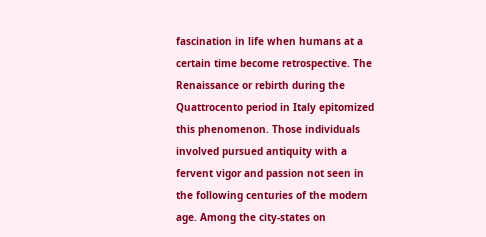fascination in life when humans at a certain time become retrospective. The Renaissance or rebirth during the Quattrocento period in Italy epitomized this phenomenon. Those individuals involved pursued antiquity with a fervent vigor and passion not seen in the following centuries of the modern age. Among the city-states on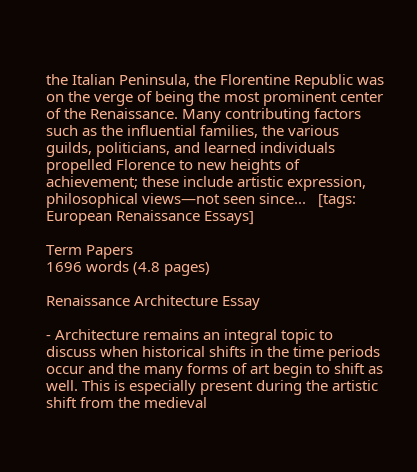the Italian Peninsula, the Florentine Republic was on the verge of being the most prominent center of the Renaissance. Many contributing factors such as the influential families, the various guilds, politicians, and learned individuals propelled Florence to new heights of achievement; these include artistic expression, philosophical views—not seen since...   [tags: European Renaissance Essays]

Term Papers
1696 words (4.8 pages)

Renaissance Architecture Essay

- Architecture remains an integral topic to discuss when historical shifts in the time periods occur and the many forms of art begin to shift as well. This is especially present during the artistic shift from the medieval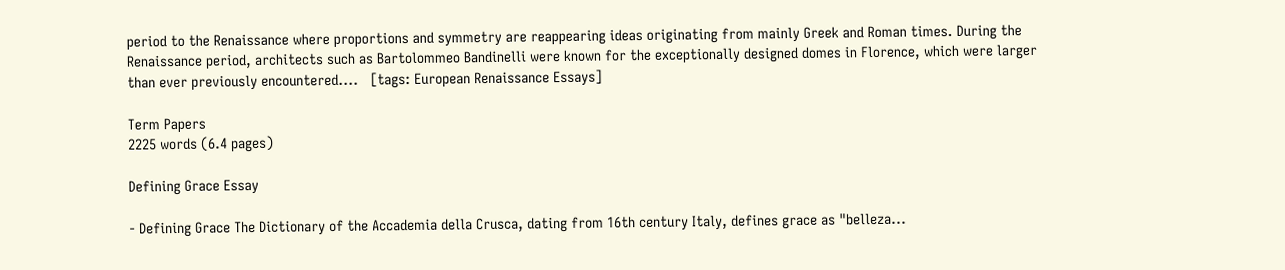period to the Renaissance where proportions and symmetry are reappearing ideas originating from mainly Greek and Roman times. During the Renaissance period, architects such as Bartolommeo Bandinelli were known for the exceptionally designed domes in Florence, which were larger than ever previously encountered....   [tags: European Renaissance Essays]

Term Papers
2225 words (6.4 pages)

Defining Grace Essay

- Defining Grace The Dictionary of the Accademia della Crusca, dating from 16th century Italy, defines grace as "belleza...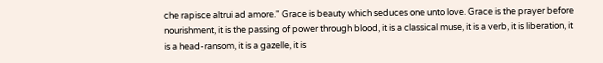che rapisce altrui ad amore." Grace is beauty which seduces one unto love. Grace is the prayer before nourishment, it is the passing of power through blood, it is a classical muse, it is a verb, it is liberation, it is a head-ransom, it is a gazelle, it is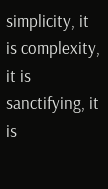simplicity, it is complexity, it is sanctifying, it is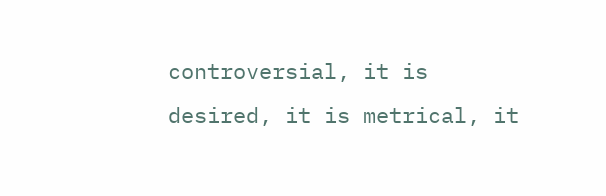controversial, it is desired, it is metrical, it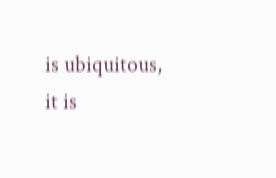is ubiquitous, it is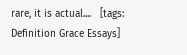rare, it is actual....   [tags: Definition Grace Essays]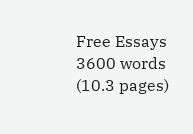Free Essays
3600 words (10.3 pages)